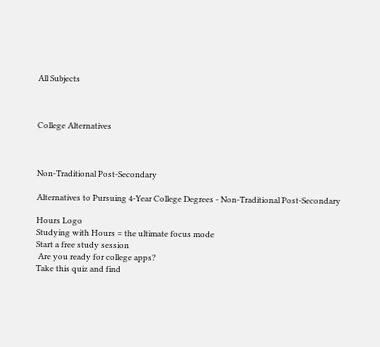All Subjects



College Alternatives



Non-Traditional Post-Secondary

Alternatives to Pursuing 4-Year College Degrees - Non-Traditional Post-Secondary

Hours Logo
Studying with Hours = the ultimate focus mode
Start a free study session
 Are you ready for college apps?
Take this quiz and find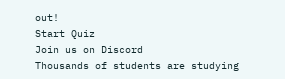out!
Start Quiz
Join us on Discord
Thousands of students are studying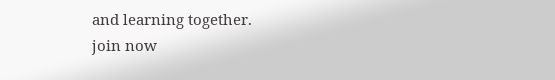and learning together.
join now